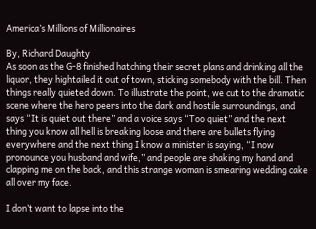America’s Millions of Millionaires

By, Richard Daughty
As soon as the G-8 finished hatching their secret plans and drinking all the liquor, they hightailed it out of town, sticking somebody with the bill. Then things really quieted down. To illustrate the point, we cut to the dramatic scene where the hero peers into the dark and hostile surroundings, and says “It is quiet out there” and a voice says “Too quiet” and the next thing you know all hell is breaking loose and there are bullets flying everywhere and the next thing I know a minister is saying, “I now pronounce you husband and wife,” and people are shaking my hand and clapping me on the back, and this strange woman is smearing wedding cake all over my face.

I don’t want to lapse into the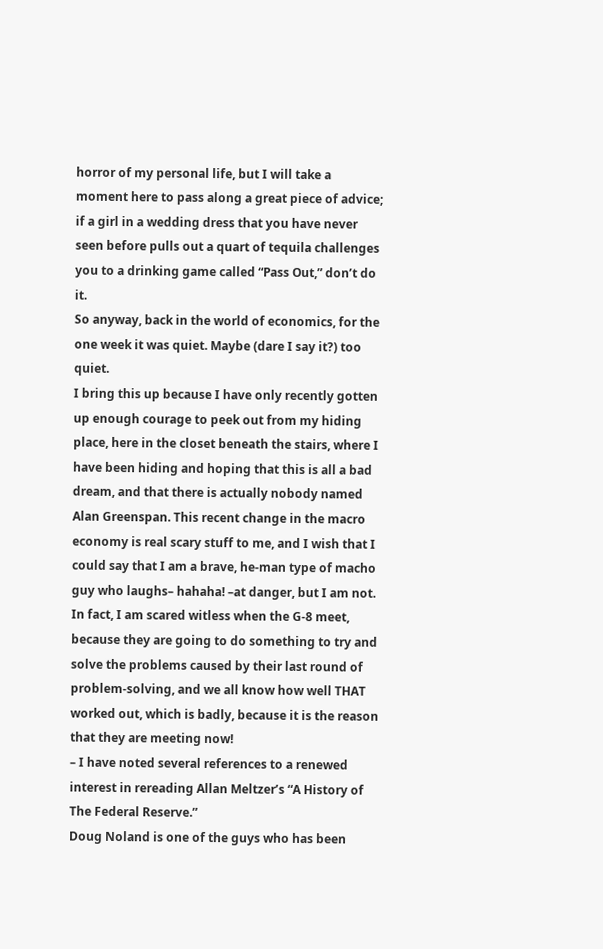horror of my personal life, but I will take a moment here to pass along a great piece of advice; if a girl in a wedding dress that you have never seen before pulls out a quart of tequila challenges you to a drinking game called “Pass Out,” don’t do it.
So anyway, back in the world of economics, for the one week it was quiet. Maybe (dare I say it?) too quiet.
I bring this up because I have only recently gotten up enough courage to peek out from my hiding place, here in the closet beneath the stairs, where I have been hiding and hoping that this is all a bad dream, and that there is actually nobody named Alan Greenspan. This recent change in the macro economy is real scary stuff to me, and I wish that I could say that I am a brave, he-man type of macho guy who laughs– hahaha! –at danger, but I am not. In fact, I am scared witless when the G-8 meet, because they are going to do something to try and solve the problems caused by their last round of problem-solving, and we all know how well THAT worked out, which is badly, because it is the reason that they are meeting now!
– I have noted several references to a renewed interest in rereading Allan Meltzer’s “A History of The Federal Reserve.”
Doug Noland is one of the guys who has been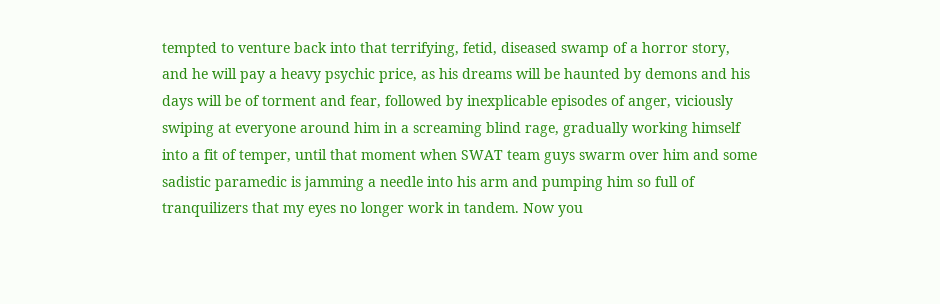tempted to venture back into that terrifying, fetid, diseased swamp of a horror story, and he will pay a heavy psychic price, as his dreams will be haunted by demons and his days will be of torment and fear, followed by inexplicable episodes of anger, viciously swiping at everyone around him in a screaming blind rage, gradually working himself into a fit of temper, until that moment when SWAT team guys swarm over him and some sadistic paramedic is jamming a needle into his arm and pumping him so full of tranquilizers that my eyes no longer work in tandem. Now you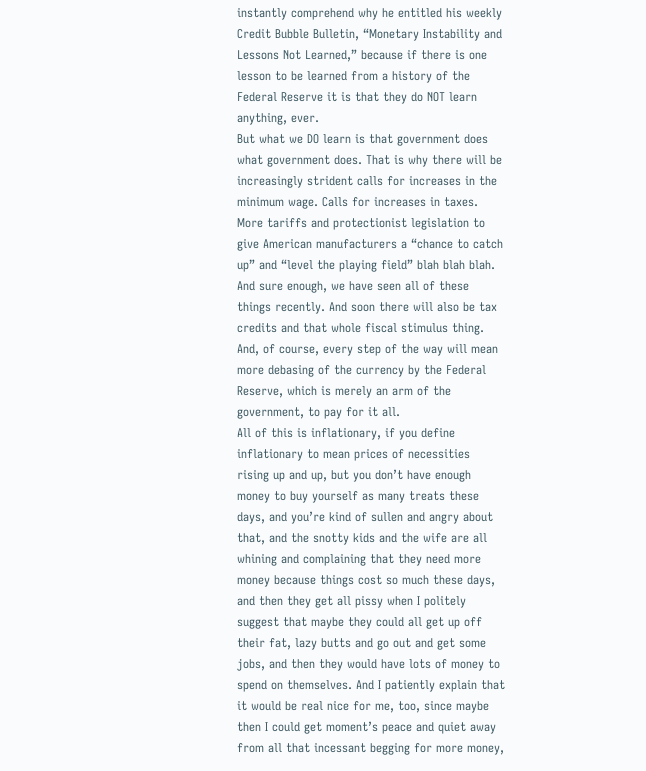instantly comprehend why he entitled his weekly Credit Bubble Bulletin, “Monetary Instability and Lessons Not Learned,” because if there is one lesson to be learned from a history of the Federal Reserve it is that they do NOT learn anything, ever.
But what we DO learn is that government does what government does. That is why there will be increasingly strident calls for increases in the minimum wage. Calls for increases in taxes. More tariffs and protectionist legislation to give American manufacturers a “chance to catch up” and “level the playing field” blah blah blah.
And sure enough, we have seen all of these things recently. And soon there will also be tax credits and that whole fiscal stimulus thing. And, of course, every step of the way will mean more debasing of the currency by the Federal Reserve, which is merely an arm of the government, to pay for it all.
All of this is inflationary, if you define inflationary to mean prices of necessities rising up and up, but you don’t have enough money to buy yourself as many treats these days, and you’re kind of sullen and angry about that, and the snotty kids and the wife are all whining and complaining that they need more money because things cost so much these days, and then they get all pissy when I politely suggest that maybe they could all get up off their fat, lazy butts and go out and get some jobs, and then they would have lots of money to spend on themselves. And I patiently explain that it would be real nice for me, too, since maybe then I could get moment’s peace and quiet away from all that incessant begging for more money,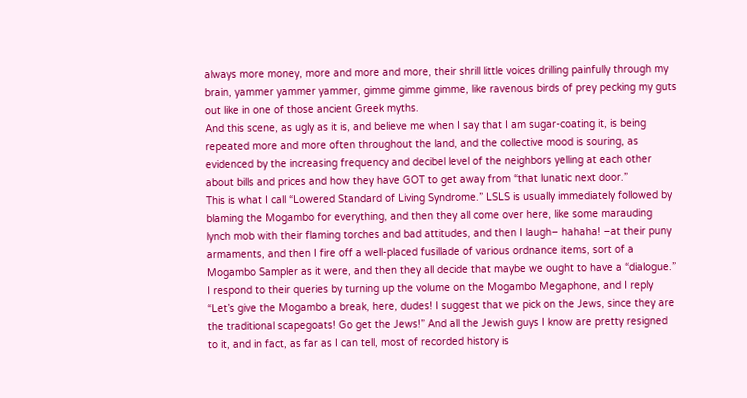always more money, more and more and more, their shrill little voices drilling painfully through my brain, yammer yammer yammer, gimme gimme gimme, like ravenous birds of prey pecking my guts out like in one of those ancient Greek myths.
And this scene, as ugly as it is, and believe me when I say that I am sugar-coating it, is being repeated more and more often throughout the land, and the collective mood is souring, as evidenced by the increasing frequency and decibel level of the neighbors yelling at each other about bills and prices and how they have GOT to get away from “that lunatic next door.”
This is what I call “Lowered Standard of Living Syndrome.” LSLS is usually immediately followed by blaming the Mogambo for everything, and then they all come over here, like some marauding lynch mob with their flaming torches and bad attitudes, and then I laugh– hahaha! –at their puny armaments, and then I fire off a well-placed fusillade of various ordnance items, sort of a Mogambo Sampler as it were, and then they all decide that maybe we ought to have a “dialogue.” I respond to their queries by turning up the volume on the Mogambo Megaphone, and I reply “Let’s give the Mogambo a break, here, dudes! I suggest that we pick on the Jews, since they are the traditional scapegoats! Go get the Jews!” And all the Jewish guys I know are pretty resigned to it, and in fact, as far as I can tell, most of recorded history is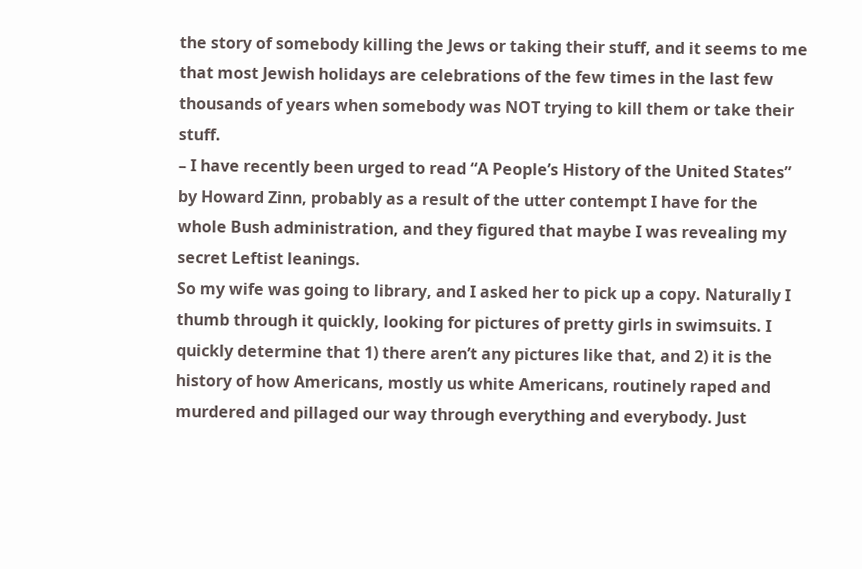the story of somebody killing the Jews or taking their stuff, and it seems to me that most Jewish holidays are celebrations of the few times in the last few thousands of years when somebody was NOT trying to kill them or take their stuff.
– I have recently been urged to read “A People’s History of the United States” by Howard Zinn, probably as a result of the utter contempt I have for the whole Bush administration, and they figured that maybe I was revealing my secret Leftist leanings.
So my wife was going to library, and I asked her to pick up a copy. Naturally I thumb through it quickly, looking for pictures of pretty girls in swimsuits. I quickly determine that 1) there aren’t any pictures like that, and 2) it is the history of how Americans, mostly us white Americans, routinely raped and murdered and pillaged our way through everything and everybody. Just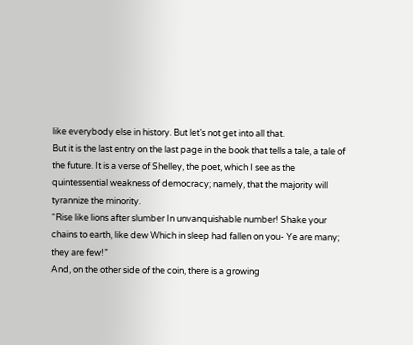like everybody else in history. But let’s not get into all that.
But it is the last entry on the last page in the book that tells a tale, a tale of the future. It is a verse of Shelley, the poet, which I see as the quintessential weakness of democracy; namely, that the majority will tyrannize the minority.
“Rise like lions after slumber In unvanquishable number! Shake your chains to earth, like dew Which in sleep had fallen on you- Ye are many; they are few!”
And, on the other side of the coin, there is a growing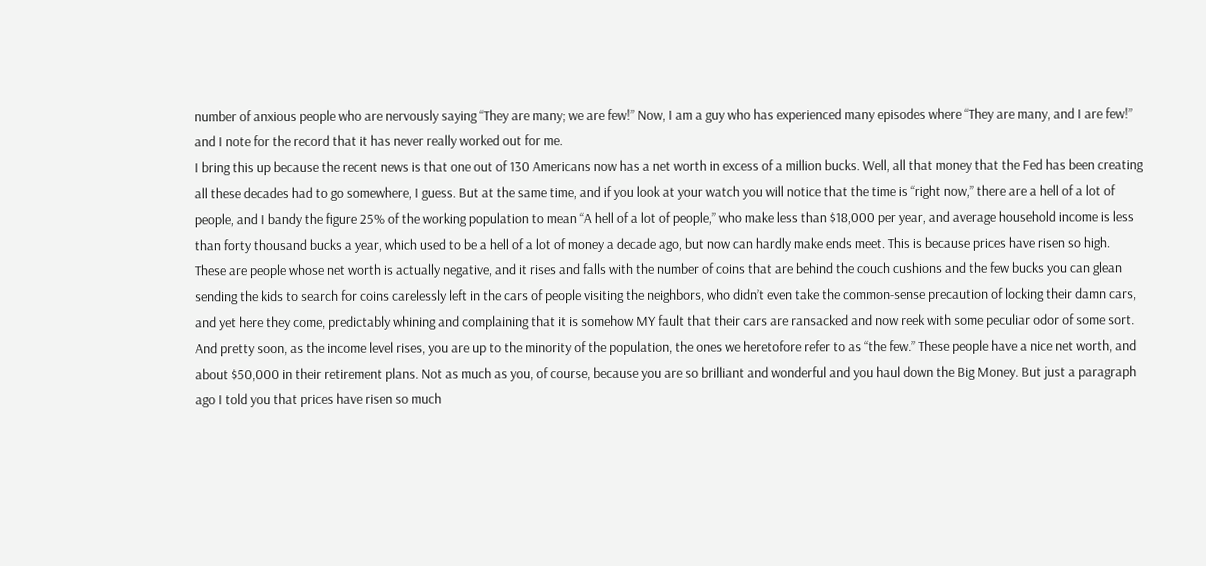number of anxious people who are nervously saying “They are many; we are few!” Now, I am a guy who has experienced many episodes where “They are many, and I are few!” and I note for the record that it has never really worked out for me.
I bring this up because the recent news is that one out of 130 Americans now has a net worth in excess of a million bucks. Well, all that money that the Fed has been creating all these decades had to go somewhere, I guess. But at the same time, and if you look at your watch you will notice that the time is “right now,” there are a hell of a lot of people, and I bandy the figure 25% of the working population to mean “A hell of a lot of people,” who make less than $18,000 per year, and average household income is less than forty thousand bucks a year, which used to be a hell of a lot of money a decade ago, but now can hardly make ends meet. This is because prices have risen so high.
These are people whose net worth is actually negative, and it rises and falls with the number of coins that are behind the couch cushions and the few bucks you can glean sending the kids to search for coins carelessly left in the cars of people visiting the neighbors, who didn’t even take the common-sense precaution of locking their damn cars, and yet here they come, predictably whining and complaining that it is somehow MY fault that their cars are ransacked and now reek with some peculiar odor of some sort.
And pretty soon, as the income level rises, you are up to the minority of the population, the ones we heretofore refer to as “the few.” These people have a nice net worth, and about $50,000 in their retirement plans. Not as much as you, of course, because you are so brilliant and wonderful and you haul down the Big Money. But just a paragraph ago I told you that prices have risen so much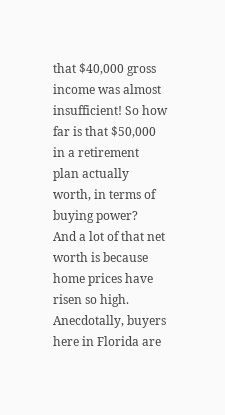that $40,000 gross income was almost insufficient! So how far is that $50,000 in a retirement plan actually worth, in terms of buying power?
And a lot of that net worth is because home prices have risen so high. Anecdotally, buyers here in Florida are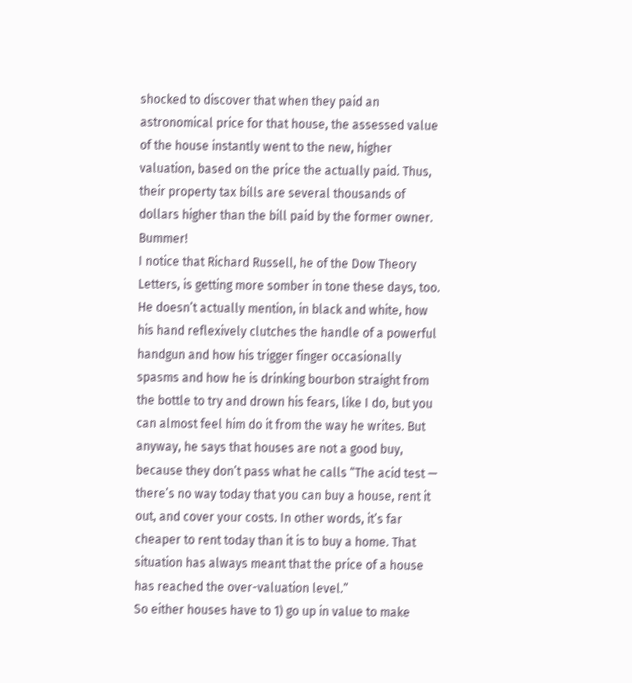shocked to discover that when they paid an astronomical price for that house, the assessed value of the house instantly went to the new, higher valuation, based on the price the actually paid. Thus, their property tax bills are several thousands of dollars higher than the bill paid by the former owner. Bummer!
I notice that Richard Russell, he of the Dow Theory Letters, is getting more somber in tone these days, too. He doesn’t actually mention, in black and white, how his hand reflexively clutches the handle of a powerful handgun and how his trigger finger occasionally spasms and how he is drinking bourbon straight from the bottle to try and drown his fears, like I do, but you can almost feel him do it from the way he writes. But anyway, he says that houses are not a good buy, because they don’t pass what he calls “The acid test — there’s no way today that you can buy a house, rent it out, and cover your costs. In other words, it’s far cheaper to rent today than it is to buy a home. That situation has always meant that the price of a house has reached the over-valuation level.”
So either houses have to 1) go up in value to make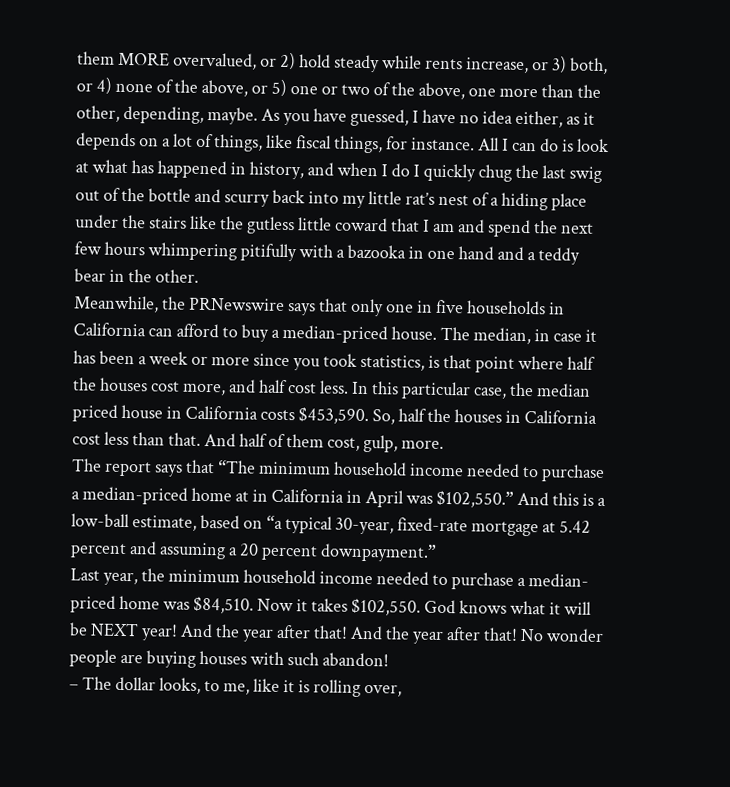them MORE overvalued, or 2) hold steady while rents increase, or 3) both, or 4) none of the above, or 5) one or two of the above, one more than the other, depending, maybe. As you have guessed, I have no idea either, as it depends on a lot of things, like fiscal things, for instance. All I can do is look at what has happened in history, and when I do I quickly chug the last swig out of the bottle and scurry back into my little rat’s nest of a hiding place under the stairs like the gutless little coward that I am and spend the next few hours whimpering pitifully with a bazooka in one hand and a teddy bear in the other.
Meanwhile, the PRNewswire says that only one in five households in California can afford to buy a median-priced house. The median, in case it has been a week or more since you took statistics, is that point where half the houses cost more, and half cost less. In this particular case, the median priced house in California costs $453,590. So, half the houses in California cost less than that. And half of them cost, gulp, more.
The report says that “The minimum household income needed to purchase a median-priced home at in California in April was $102,550.” And this is a low-ball estimate, based on “a typical 30-year, fixed-rate mortgage at 5.42 percent and assuming a 20 percent downpayment.”
Last year, the minimum household income needed to purchase a median-priced home was $84,510. Now it takes $102,550. God knows what it will be NEXT year! And the year after that! And the year after that! No wonder people are buying houses with such abandon!
– The dollar looks, to me, like it is rolling over,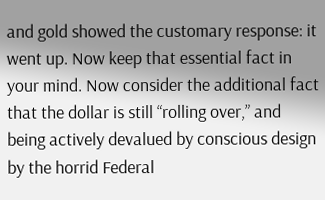and gold showed the customary response: it went up. Now keep that essential fact in your mind. Now consider the additional fact that the dollar is still “rolling over,” and being actively devalued by conscious design by the horrid Federal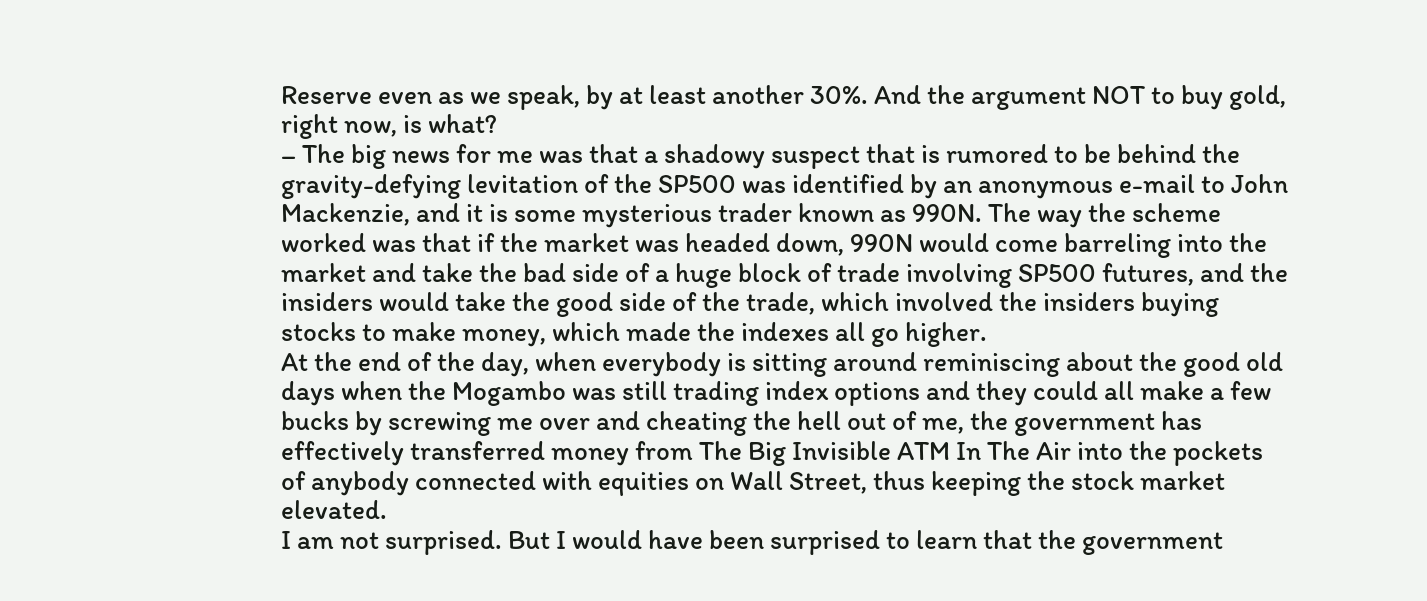Reserve even as we speak, by at least another 30%. And the argument NOT to buy gold, right now, is what?
– The big news for me was that a shadowy suspect that is rumored to be behind the gravity-defying levitation of the SP500 was identified by an anonymous e-mail to John Mackenzie, and it is some mysterious trader known as 990N. The way the scheme worked was that if the market was headed down, 990N would come barreling into the market and take the bad side of a huge block of trade involving SP500 futures, and the insiders would take the good side of the trade, which involved the insiders buying stocks to make money, which made the indexes all go higher.
At the end of the day, when everybody is sitting around reminiscing about the good old days when the Mogambo was still trading index options and they could all make a few bucks by screwing me over and cheating the hell out of me, the government has effectively transferred money from The Big Invisible ATM In The Air into the pockets of anybody connected with equities on Wall Street, thus keeping the stock market elevated.
I am not surprised. But I would have been surprised to learn that the government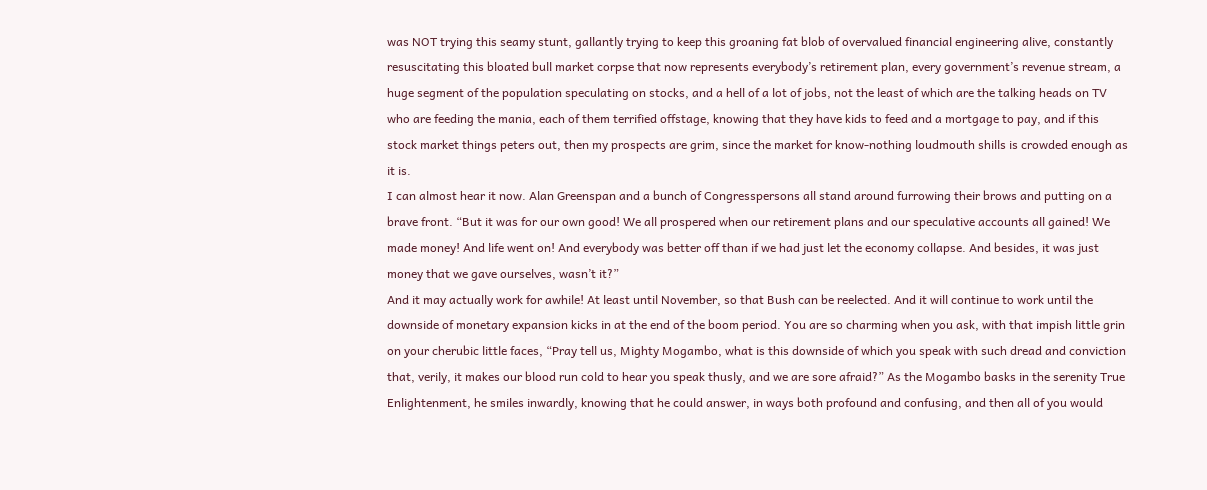was NOT trying this seamy stunt, gallantly trying to keep this groaning fat blob of overvalued financial engineering alive, constantly resuscitating this bloated bull market corpse that now represents everybody’s retirement plan, every government’s revenue stream, a huge segment of the population speculating on stocks, and a hell of a lot of jobs, not the least of which are the talking heads on TV who are feeding the mania, each of them terrified offstage, knowing that they have kids to feed and a mortgage to pay, and if this stock market things peters out, then my prospects are grim, since the market for know-nothing loudmouth shills is crowded enough as it is.
I can almost hear it now. Alan Greenspan and a bunch of Congresspersons all stand around furrowing their brows and putting on a brave front. “But it was for our own good! We all prospered when our retirement plans and our speculative accounts all gained! We made money! And life went on! And everybody was better off than if we had just let the economy collapse. And besides, it was just money that we gave ourselves, wasn’t it?”
And it may actually work for awhile! At least until November, so that Bush can be reelected. And it will continue to work until the downside of monetary expansion kicks in at the end of the boom period. You are so charming when you ask, with that impish little grin on your cherubic little faces, “Pray tell us, Mighty Mogambo, what is this downside of which you speak with such dread and conviction that, verily, it makes our blood run cold to hear you speak thusly, and we are sore afraid?” As the Mogambo basks in the serenity True Enlightenment, he smiles inwardly, knowing that he could answer, in ways both profound and confusing, and then all of you would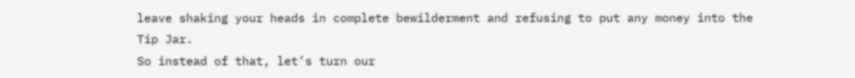leave shaking your heads in complete bewilderment and refusing to put any money into the Tip Jar.
So instead of that, let’s turn our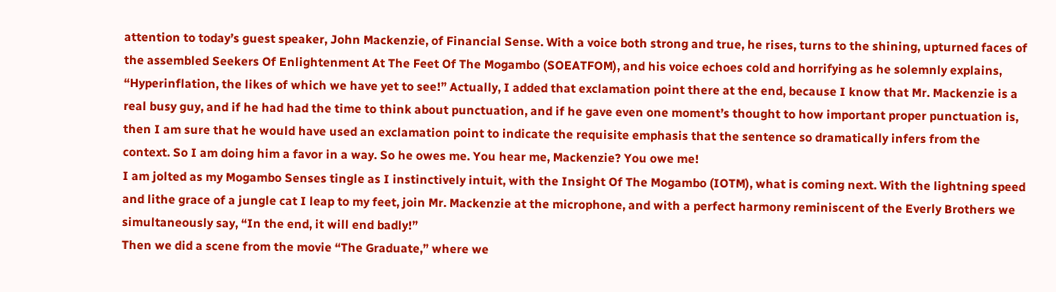attention to today’s guest speaker, John Mackenzie, of Financial Sense. With a voice both strong and true, he rises, turns to the shining, upturned faces of the assembled Seekers Of Enlightenment At The Feet Of The Mogambo (SOEATFOM), and his voice echoes cold and horrifying as he solemnly explains, “Hyperinflation, the likes of which we have yet to see!” Actually, I added that exclamation point there at the end, because I know that Mr. Mackenzie is a real busy guy, and if he had had the time to think about punctuation, and if he gave even one moment’s thought to how important proper punctuation is, then I am sure that he would have used an exclamation point to indicate the requisite emphasis that the sentence so dramatically infers from the context. So I am doing him a favor in a way. So he owes me. You hear me, Mackenzie? You owe me!
I am jolted as my Mogambo Senses tingle as I instinctively intuit, with the Insight Of The Mogambo (IOTM), what is coming next. With the lightning speed and lithe grace of a jungle cat I leap to my feet, join Mr. Mackenzie at the microphone, and with a perfect harmony reminiscent of the Everly Brothers we simultaneously say, “In the end, it will end badly!”
Then we did a scene from the movie “The Graduate,” where we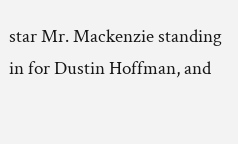star Mr. Mackenzie standing in for Dustin Hoffman, and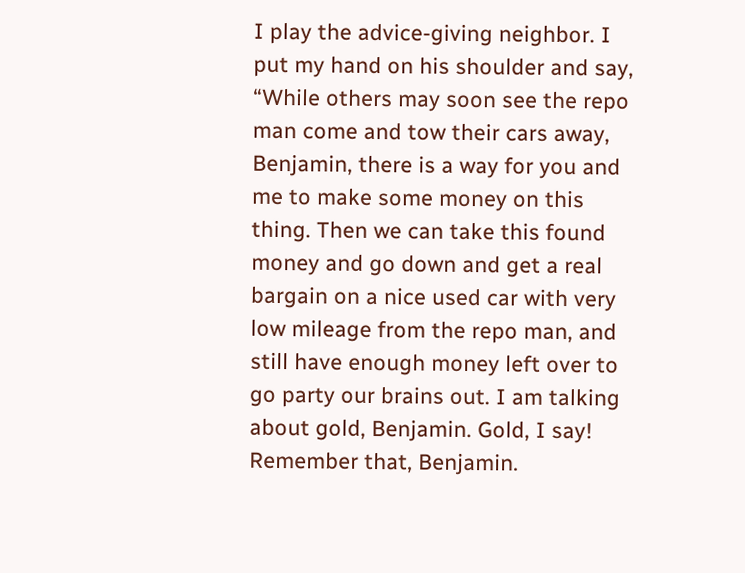I play the advice-giving neighbor. I put my hand on his shoulder and say, “While others may soon see the repo man come and tow their cars away, Benjamin, there is a way for you and me to make some money on this thing. Then we can take this found money and go down and get a real bargain on a nice used car with very low mileage from the repo man, and still have enough money left over to go party our brains out. I am talking about gold, Benjamin. Gold, I say! Remember that, Benjamin.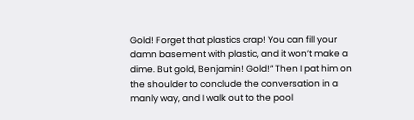Gold! Forget that plastics crap! You can fill your damn basement with plastic, and it won’t make a dime. But gold, Benjamin! Gold!” Then I pat him on the shoulder to conclude the conversation in a manly way, and I walk out to the pool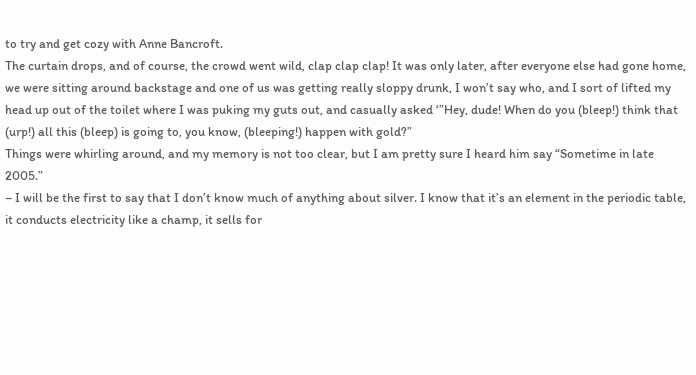to try and get cozy with Anne Bancroft.
The curtain drops, and of course, the crowd went wild, clap clap clap! It was only later, after everyone else had gone home, we were sitting around backstage and one of us was getting really sloppy drunk, I won’t say who, and I sort of lifted my head up out of the toilet where I was puking my guts out, and casually asked ‘”Hey, dude! When do you (bleep!) think that (urp!) all this (bleep) is going to, you know, (bleeping!) happen with gold?”
Things were whirling around, and my memory is not too clear, but I am pretty sure I heard him say “Sometime in late 2005.”
– I will be the first to say that I don’t know much of anything about silver. I know that it’s an element in the periodic table, it conducts electricity like a champ, it sells for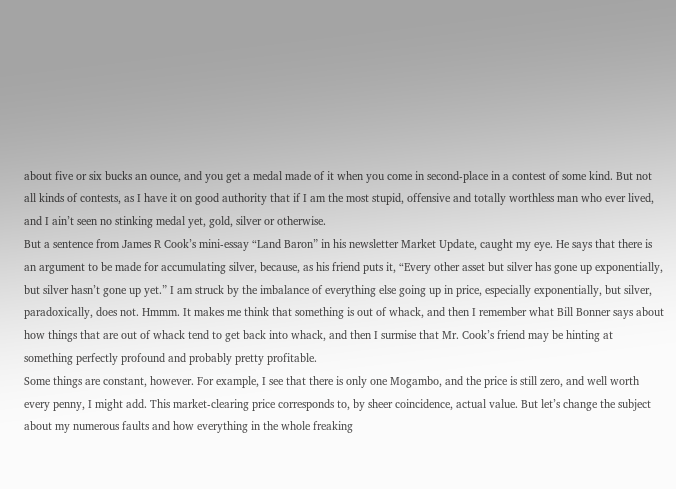about five or six bucks an ounce, and you get a medal made of it when you come in second-place in a contest of some kind. But not all kinds of contests, as I have it on good authority that if I am the most stupid, offensive and totally worthless man who ever lived, and I ain’t seen no stinking medal yet, gold, silver or otherwise.
But a sentence from James R Cook’s mini-essay “Land Baron” in his newsletter Market Update, caught my eye. He says that there is an argument to be made for accumulating silver, because, as his friend puts it, “Every other asset but silver has gone up exponentially, but silver hasn’t gone up yet.” I am struck by the imbalance of everything else going up in price, especially exponentially, but silver, paradoxically, does not. Hmmm. It makes me think that something is out of whack, and then I remember what Bill Bonner says about how things that are out of whack tend to get back into whack, and then I surmise that Mr. Cook’s friend may be hinting at something perfectly profound and probably pretty profitable.
Some things are constant, however. For example, I see that there is only one Mogambo, and the price is still zero, and well worth every penny, I might add. This market-clearing price corresponds to, by sheer coincidence, actual value. But let’s change the subject about my numerous faults and how everything in the whole freaking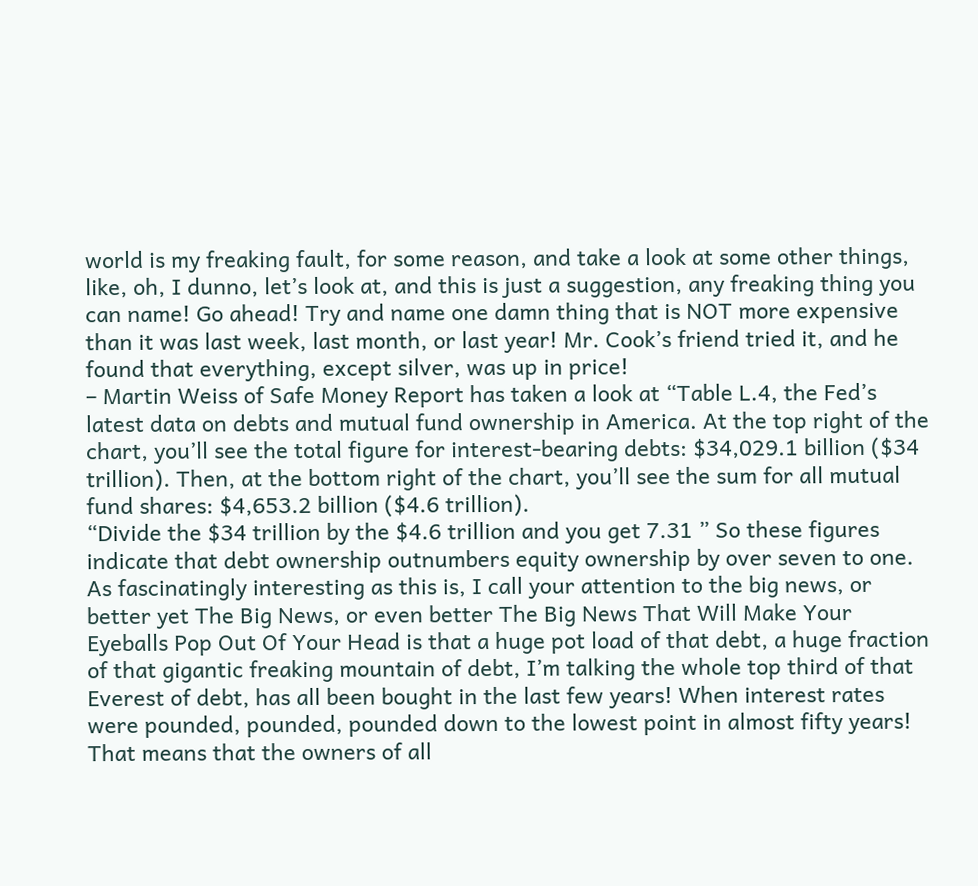world is my freaking fault, for some reason, and take a look at some other things, like, oh, I dunno, let’s look at, and this is just a suggestion, any freaking thing you can name! Go ahead! Try and name one damn thing that is NOT more expensive than it was last week, last month, or last year! Mr. Cook’s friend tried it, and he found that everything, except silver, was up in price!
– Martin Weiss of Safe Money Report has taken a look at “Table L.4, the Fed’s latest data on debts and mutual fund ownership in America. At the top right of the chart, you’ll see the total figure for interest-bearing debts: $34,029.1 billion ($34 trillion). Then, at the bottom right of the chart, you’ll see the sum for all mutual fund shares: $4,653.2 billion ($4.6 trillion).
“Divide the $34 trillion by the $4.6 trillion and you get 7.31 ” So these figures indicate that debt ownership outnumbers equity ownership by over seven to one.
As fascinatingly interesting as this is, I call your attention to the big news, or better yet The Big News, or even better The Big News That Will Make Your Eyeballs Pop Out Of Your Head is that a huge pot load of that debt, a huge fraction of that gigantic freaking mountain of debt, I’m talking the whole top third of that Everest of debt, has all been bought in the last few years! When interest rates were pounded, pounded, pounded down to the lowest point in almost fifty years! That means that the owners of all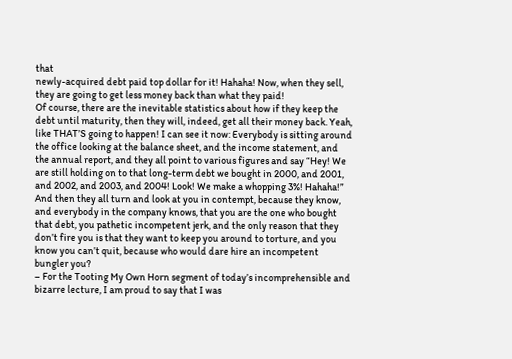that
newly-acquired debt paid top dollar for it! Hahaha! Now, when they sell, they are going to get less money back than what they paid!
Of course, there are the inevitable statistics about how if they keep the debt until maturity, then they will, indeed, get all their money back. Yeah, like THAT’S going to happen! I can see it now: Everybody is sitting around the office looking at the balance sheet, and the income statement, and the annual report, and they all point to various figures and say “Hey! We are still holding on to that long-term debt we bought in 2000, and 2001, and 2002, and 2003, and 2004! Look! We make a whopping 3%! Hahaha!” And then they all turn and look at you in contempt, because they know, and everybody in the company knows, that you are the one who bought that debt, you pathetic incompetent jerk, and the only reason that they don’t fire you is that they want to keep you around to torture, and you know you can’t quit, because who would dare hire an incompetent bungler you?
– For the Tooting My Own Horn segment of today’s incomprehensible and bizarre lecture, I am proud to say that I was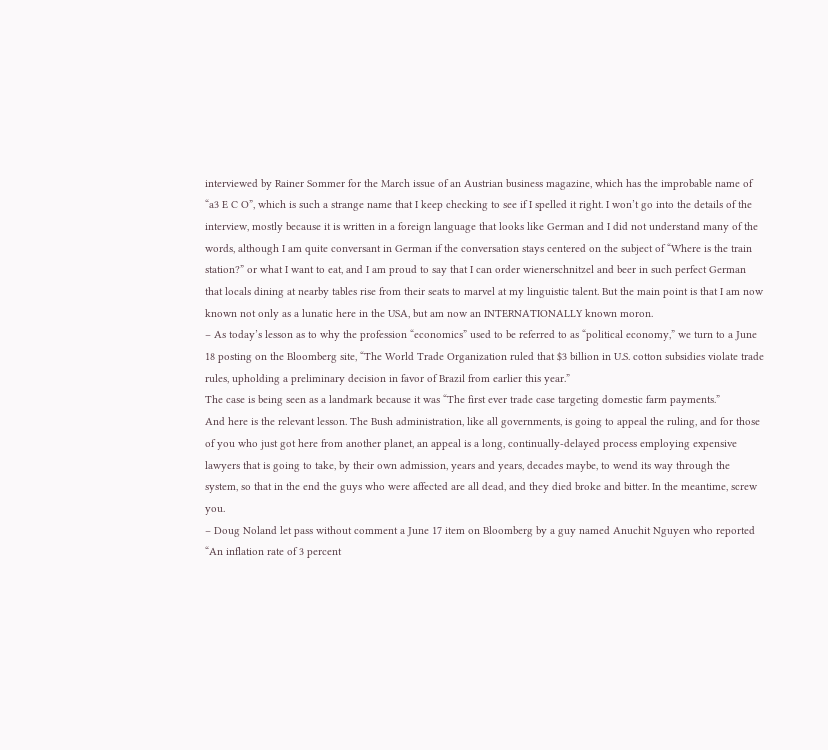interviewed by Rainer Sommer for the March issue of an Austrian business magazine, which has the improbable name of “a3 E C O”, which is such a strange name that I keep checking to see if I spelled it right. I won’t go into the details of the interview, mostly because it is written in a foreign language that looks like German and I did not understand many of the words, although I am quite conversant in German if the conversation stays centered on the subject of “Where is the train station?” or what I want to eat, and I am proud to say that I can order wienerschnitzel and beer in such perfect German that locals dining at nearby tables rise from their seats to marvel at my linguistic talent. But the main point is that I am now known not only as a lunatic here in the USA, but am now an INTERNATIONALLY known moron.
– As today’s lesson as to why the profession “economics” used to be referred to as “political economy,” we turn to a June 18 posting on the Bloomberg site, “The World Trade Organization ruled that $3 billion in U.S. cotton subsidies violate trade rules, upholding a preliminary decision in favor of Brazil from earlier this year.”
The case is being seen as a landmark because it was “The first ever trade case targeting domestic farm payments.”
And here is the relevant lesson. The Bush administration, like all governments, is going to appeal the ruling, and for those of you who just got here from another planet, an appeal is a long, continually-delayed process employing expensive lawyers that is going to take, by their own admission, years and years, decades maybe, to wend its way through the system, so that in the end the guys who were affected are all dead, and they died broke and bitter. In the meantime, screw you.
– Doug Noland let pass without comment a June 17 item on Bloomberg by a guy named Anuchit Nguyen who reported “An inflation rate of 3 percent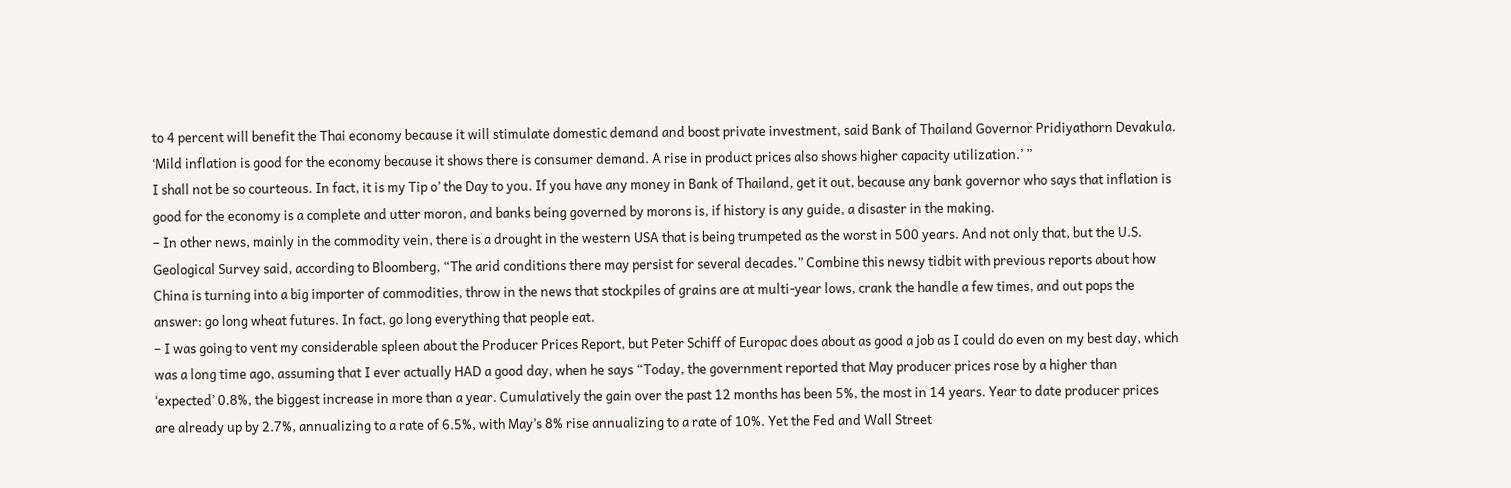to 4 percent will benefit the Thai economy because it will stimulate domestic demand and boost private investment, said Bank of Thailand Governor Pridiyathorn Devakula. ‘Mild inflation is good for the economy because it shows there is consumer demand. A rise in product prices also shows higher capacity utilization.’ ”
I shall not be so courteous. In fact, it is my Tip o’ the Day to you. If you have any money in Bank of Thailand, get it out, because any bank governor who says that inflation is good for the economy is a complete and utter moron, and banks being governed by morons is, if history is any guide, a disaster in the making.
– In other news, mainly in the commodity vein, there is a drought in the western USA that is being trumpeted as the worst in 500 years. And not only that, but the U.S. Geological Survey said, according to Bloomberg, “The arid conditions there may persist for several decades.” Combine this newsy tidbit with previous reports about how China is turning into a big importer of commodities, throw in the news that stockpiles of grains are at multi-year lows, crank the handle a few times, and out pops the answer: go long wheat futures. In fact, go long everything that people eat.
– I was going to vent my considerable spleen about the Producer Prices Report, but Peter Schiff of Europac does about as good a job as I could do even on my best day, which was a long time ago, assuming that I ever actually HAD a good day, when he says “Today, the government reported that May producer prices rose by a higher than ‘expected’ 0.8%, the biggest increase in more than a year. Cumulatively the gain over the past 12 months has been 5%, the most in 14 years. Year to date producer prices are already up by 2.7%, annualizing to a rate of 6.5%, with May’s 8% rise annualizing to a rate of 10%. Yet the Fed and Wall Street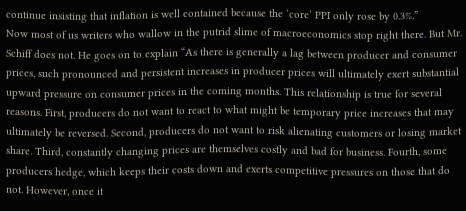continue insisting that inflation is well contained because the ‘core’ PPI only rose by 0.3%.”
Now most of us writers who wallow in the putrid slime of macroeconomics stop right there. But Mr. Schiff does not. He goes on to explain “As there is generally a lag between producer and consumer prices, such pronounced and persistent increases in producer prices will ultimately exert substantial upward pressure on consumer prices in the coming months. This relationship is true for several reasons. First, producers do not want to react to what might be temporary price increases that may ultimately be reversed. Second, producers do not want to risk alienating customers or losing market share. Third, constantly changing prices are themselves costly and bad for business. Fourth, some producers hedge, which keeps their costs down and exerts competitive pressures on those that do not. However, once it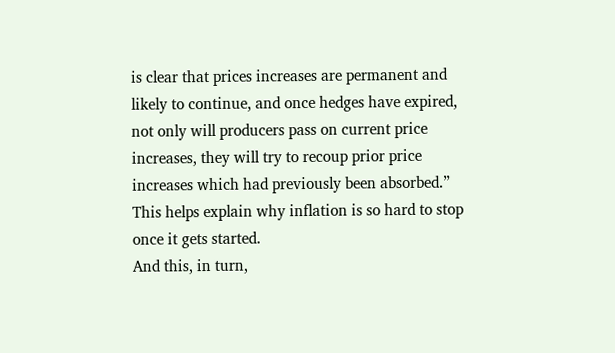is clear that prices increases are permanent and likely to continue, and once hedges have expired, not only will producers pass on current price increases, they will try to recoup prior price increases which had previously been absorbed.”
This helps explain why inflation is so hard to stop once it gets started.
And this, in turn,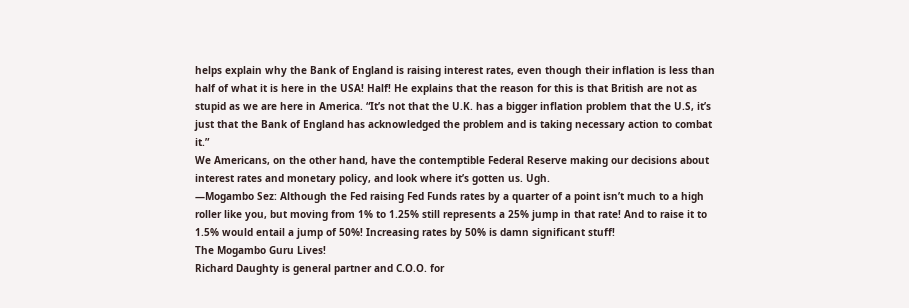helps explain why the Bank of England is raising interest rates, even though their inflation is less than half of what it is here in the USA! Half! He explains that the reason for this is that British are not as stupid as we are here in America. “It’s not that the U.K. has a bigger inflation problem that the U.S, it’s just that the Bank of England has acknowledged the problem and is taking necessary action to combat it.”
We Americans, on the other hand, have the contemptible Federal Reserve making our decisions about interest rates and monetary policy, and look where it’s gotten us. Ugh.
—Mogambo Sez: Although the Fed raising Fed Funds rates by a quarter of a point isn’t much to a high roller like you, but moving from 1% to 1.25% still represents a 25% jump in that rate! And to raise it to 1.5% would entail a jump of 50%! Increasing rates by 50% is damn significant stuff!
The Mogambo Guru Lives!
Richard Daughty is general partner and C.O.O. for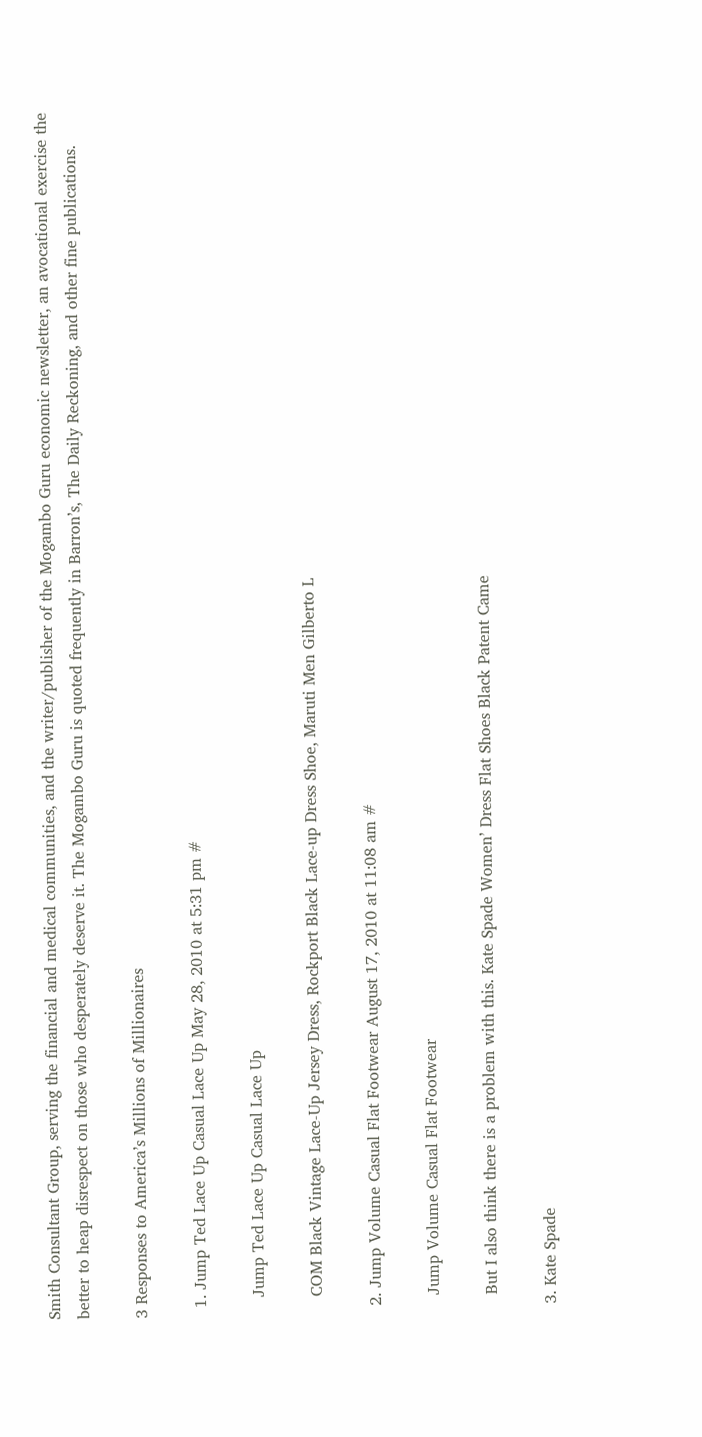Smith Consultant Group, serving the financial and medical communities, and the writer/publisher of the Mogambo Guru economic newsletter, an avocational exercise the better to heap disrespect on those who desperately deserve it. The Mogambo Guru is quoted frequently in Barron’s, The Daily Reckoning, and other fine publications.

3 Responses to America’s Millions of Millionaires

  1. Jump Ted Lace Up Casual Lace Up May 28, 2010 at 5:31 pm #

    Jump Ted Lace Up Casual Lace Up

    COM Black Vintage Lace-Up Jersey Dress, Rockport Black Lace-up Dress Shoe, Maruti Men Gilberto L

  2. Jump Volume Casual Flat Footwear August 17, 2010 at 11:08 am #

    Jump Volume Casual Flat Footwear

    But I also think there is a problem with this. Kate Spade Women’ Dress Flat Shoes Black Patent Came

  3. Kate Spade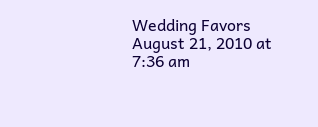Wedding Favors August 21, 2010 at 7:36 am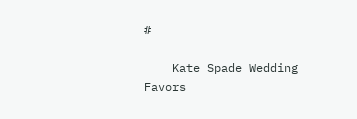#

    Kate Spade Wedding Favors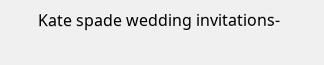Kate spade wedding invitations-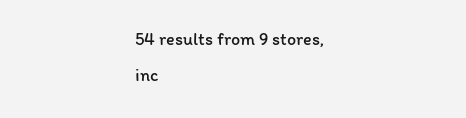54 results from 9 stores, inc